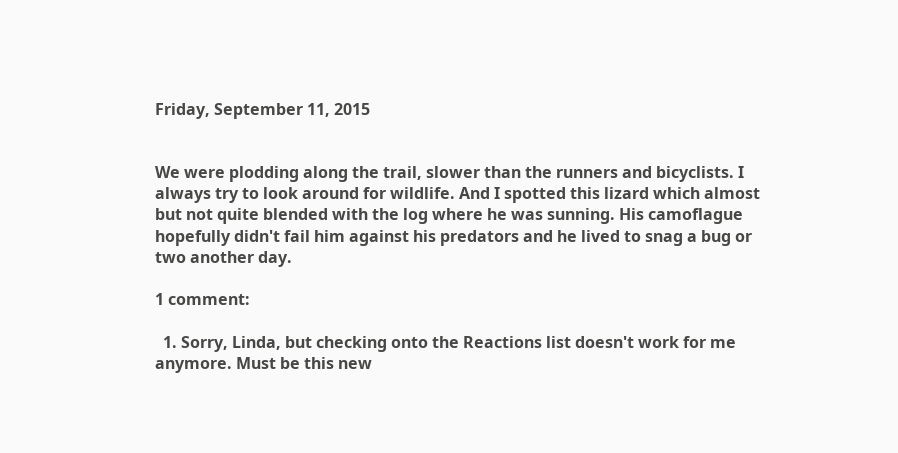Friday, September 11, 2015


We were plodding along the trail, slower than the runners and bicyclists. I always try to look around for wildlife. And I spotted this lizard which almost but not quite blended with the log where he was sunning. His camoflague hopefully didn't fail him against his predators and he lived to snag a bug or two another day.

1 comment:

  1. Sorry, Linda, but checking onto the Reactions list doesn't work for me anymore. Must be this new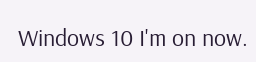Windows 10 I'm on now.